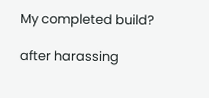My completed build?

after harassing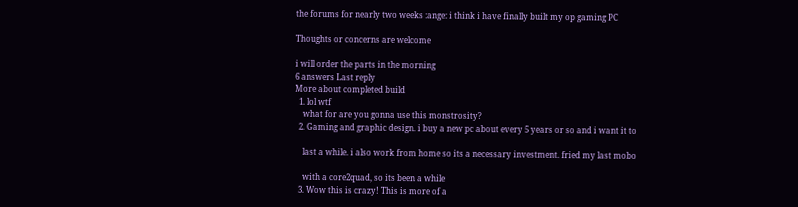the forums for nearly two weeks :ange: i think i have finally built my op gaming PC

Thoughts or concerns are welcome

i will order the parts in the morning
6 answers Last reply
More about completed build
  1. lol wtf
    what for are you gonna use this monstrosity?
  2. Gaming and graphic design. i buy a new pc about every 5 years or so and i want it to

    last a while. i also work from home so its a necessary investment. fried my last mobo

    with a core2quad, so its been a while
  3. Wow this is crazy! This is more of a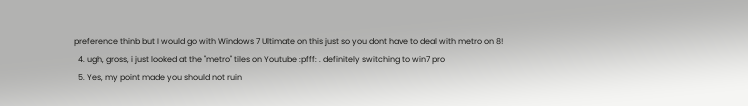preference thinb but I would go with Windows 7 Ultimate on this just so you dont have to deal with metro on 8!
  4. ugh, gross, i just looked at the "metro" tiles on Youtube :pfff: . definitely switching to win7 pro
  5. Yes, my point made you should not ruin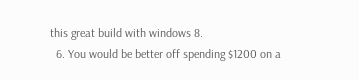this great build with windows 8.
  6. You would be better off spending $1200 on a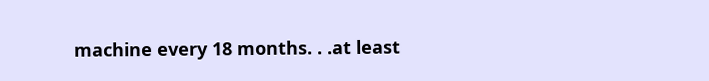machine every 18 months. . .at least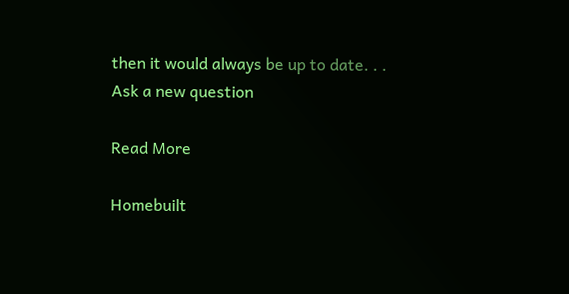then it would always be up to date. . .
Ask a new question

Read More

Homebuilt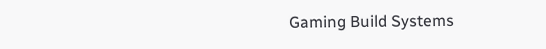Gaming Build Systems